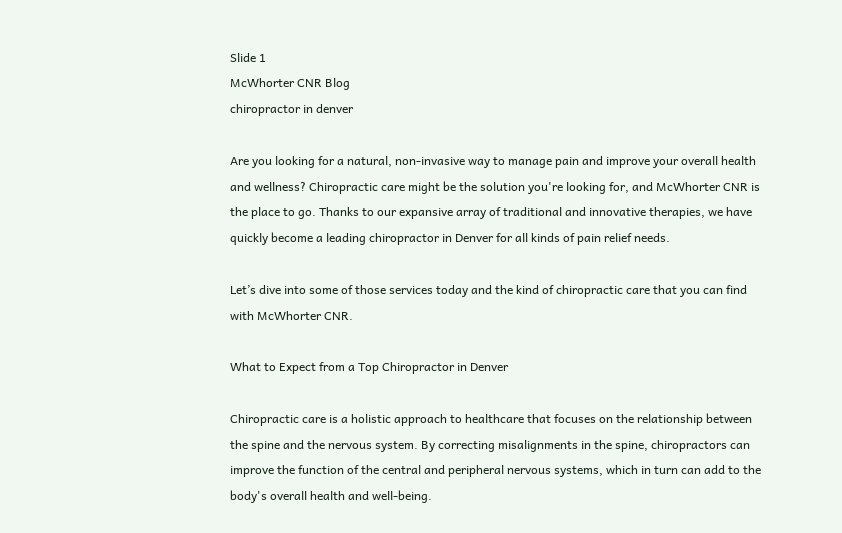Slide 1
McWhorter CNR Blog
chiropractor in denver

Are you looking for a natural, non-invasive way to manage pain and improve your overall health and wellness? Chiropractic care might be the solution you're looking for, and McWhorter CNR is the place to go. Thanks to our expansive array of traditional and innovative therapies, we have quickly become a leading chiropractor in Denver for all kinds of pain relief needs.

Let’s dive into some of those services today and the kind of chiropractic care that you can find with McWhorter CNR.

What to Expect from a Top Chiropractor in Denver

Chiropractic care is a holistic approach to healthcare that focuses on the relationship between the spine and the nervous system. By correcting misalignments in the spine, chiropractors can improve the function of the central and peripheral nervous systems, which in turn can add to the body's overall health and well-being.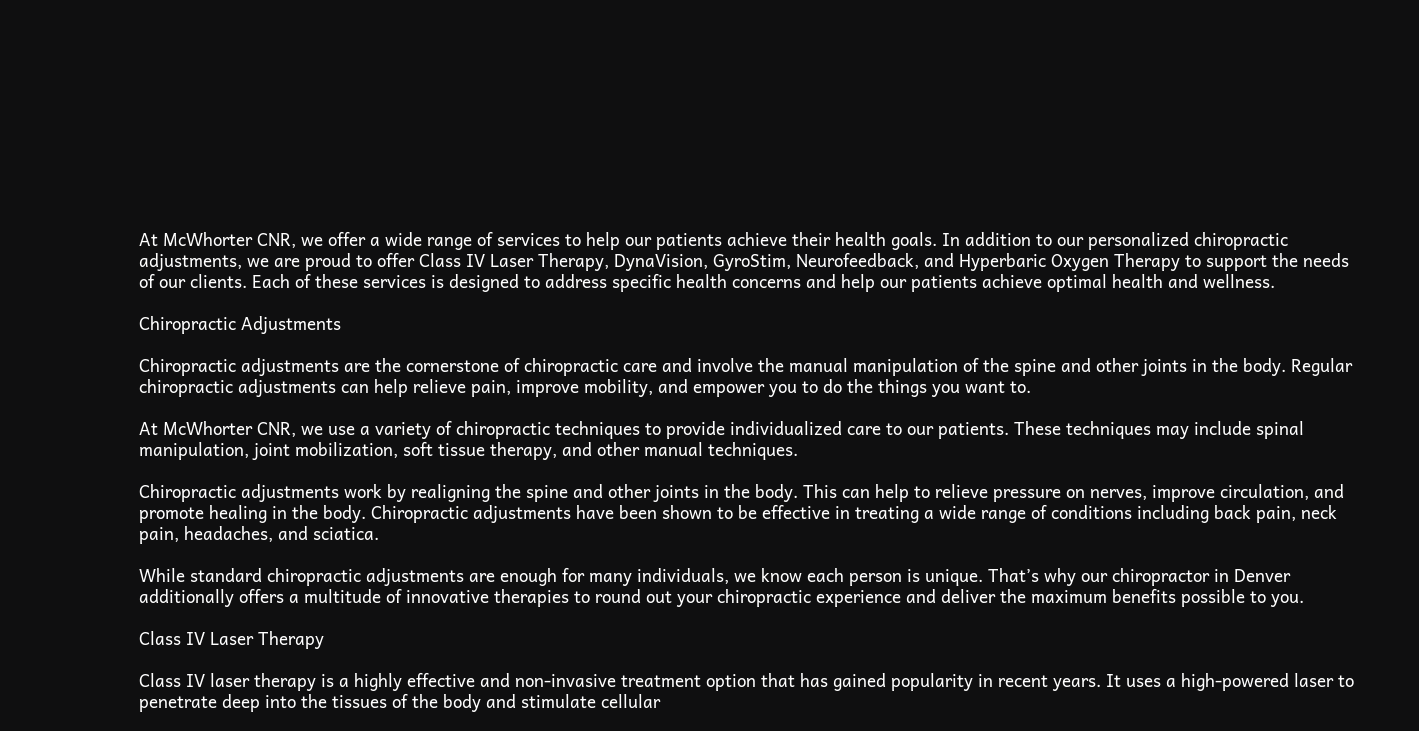At McWhorter CNR, we offer a wide range of services to help our patients achieve their health goals. In addition to our personalized chiropractic adjustments, we are proud to offer Class IV Laser Therapy, DynaVision, GyroStim, Neurofeedback, and Hyperbaric Oxygen Therapy to support the needs of our clients. Each of these services is designed to address specific health concerns and help our patients achieve optimal health and wellness.

Chiropractic Adjustments

Chiropractic adjustments are the cornerstone of chiropractic care and involve the manual manipulation of the spine and other joints in the body. Regular chiropractic adjustments can help relieve pain, improve mobility, and empower you to do the things you want to.

At McWhorter CNR, we use a variety of chiropractic techniques to provide individualized care to our patients. These techniques may include spinal manipulation, joint mobilization, soft tissue therapy, and other manual techniques.

Chiropractic adjustments work by realigning the spine and other joints in the body. This can help to relieve pressure on nerves, improve circulation, and promote healing in the body. Chiropractic adjustments have been shown to be effective in treating a wide range of conditions including back pain, neck pain, headaches, and sciatica.

While standard chiropractic adjustments are enough for many individuals, we know each person is unique. That’s why our chiropractor in Denver additionally offers a multitude of innovative therapies to round out your chiropractic experience and deliver the maximum benefits possible to you.

Class IV Laser Therapy

Class IV laser therapy is a highly effective and non-invasive treatment option that has gained popularity in recent years. It uses a high-powered laser to penetrate deep into the tissues of the body and stimulate cellular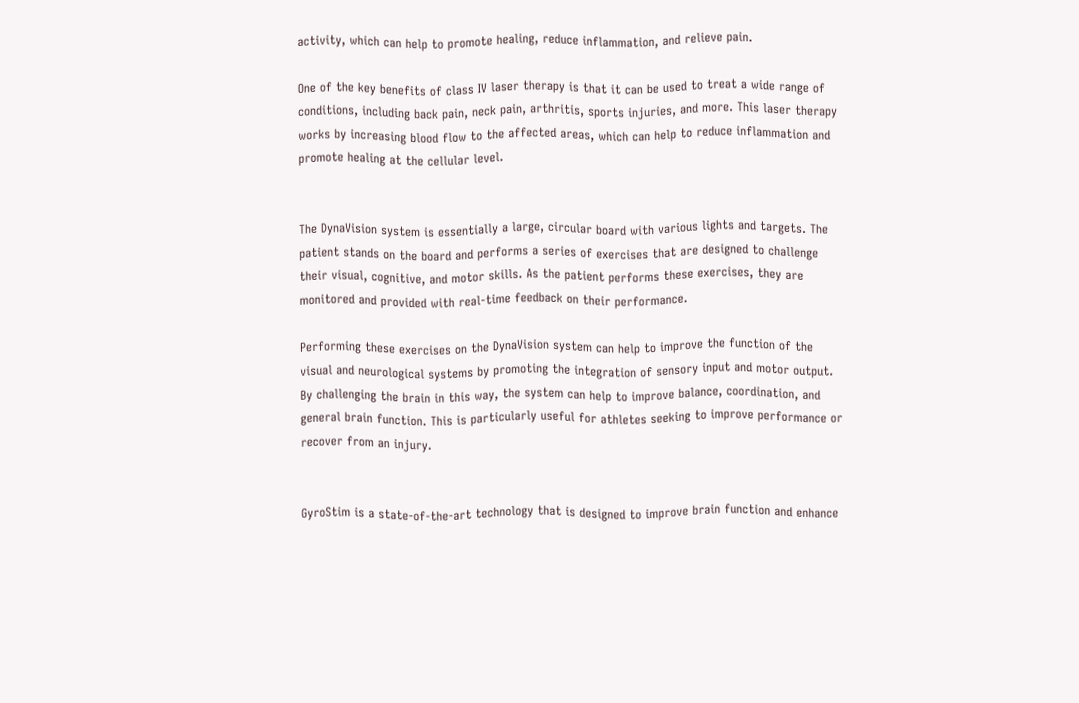activity, which can help to promote healing, reduce inflammation, and relieve pain.

One of the key benefits of class IV laser therapy is that it can be used to treat a wide range of conditions, including back pain, neck pain, arthritis, sports injuries, and more. This laser therapy works by increasing blood flow to the affected areas, which can help to reduce inflammation and promote healing at the cellular level.


The DynaVision system is essentially a large, circular board with various lights and targets. The patient stands on the board and performs a series of exercises that are designed to challenge their visual, cognitive, and motor skills. As the patient performs these exercises, they are monitored and provided with real-time feedback on their performance.

Performing these exercises on the DynaVision system can help to improve the function of the visual and neurological systems by promoting the integration of sensory input and motor output. By challenging the brain in this way, the system can help to improve balance, coordination, and general brain function. This is particularly useful for athletes seeking to improve performance or recover from an injury.


GyroStim is a state-of-the-art technology that is designed to improve brain function and enhance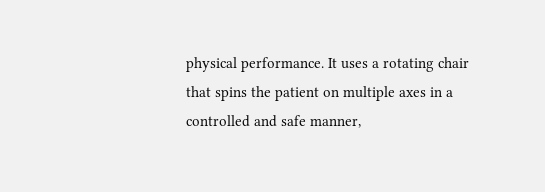physical performance. It uses a rotating chair that spins the patient on multiple axes in a controlled and safe manner,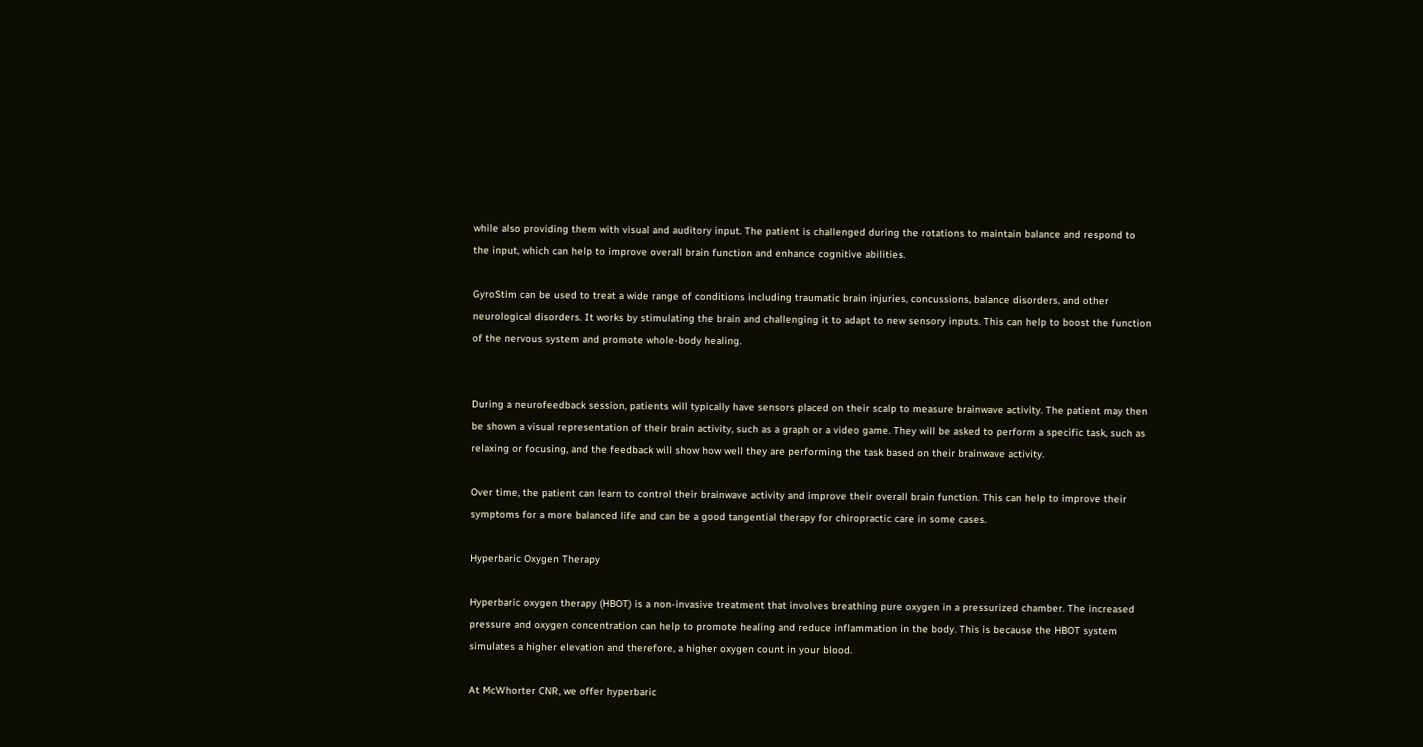while also providing them with visual and auditory input. The patient is challenged during the rotations to maintain balance and respond to the input, which can help to improve overall brain function and enhance cognitive abilities.

GyroStim can be used to treat a wide range of conditions including traumatic brain injuries, concussions, balance disorders, and other neurological disorders. It works by stimulating the brain and challenging it to adapt to new sensory inputs. This can help to boost the function of the nervous system and promote whole-body healing.


During a neurofeedback session, patients will typically have sensors placed on their scalp to measure brainwave activity. The patient may then be shown a visual representation of their brain activity, such as a graph or a video game. They will be asked to perform a specific task, such as relaxing or focusing, and the feedback will show how well they are performing the task based on their brainwave activity.

Over time, the patient can learn to control their brainwave activity and improve their overall brain function. This can help to improve their symptoms for a more balanced life and can be a good tangential therapy for chiropractic care in some cases.

Hyperbaric Oxygen Therapy

Hyperbaric oxygen therapy (HBOT) is a non-invasive treatment that involves breathing pure oxygen in a pressurized chamber. The increased pressure and oxygen concentration can help to promote healing and reduce inflammation in the body. This is because the HBOT system simulates a higher elevation and therefore, a higher oxygen count in your blood.

At McWhorter CNR, we offer hyperbaric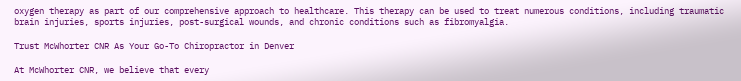oxygen therapy as part of our comprehensive approach to healthcare. This therapy can be used to treat numerous conditions, including traumatic brain injuries, sports injuries, post-surgical wounds, and chronic conditions such as fibromyalgia.

Trust McWhorter CNR As Your Go-To Chiropractor in Denver

At McWhorter CNR, we believe that every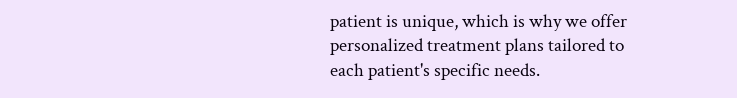patient is unique, which is why we offer personalized treatment plans tailored to each patient's specific needs.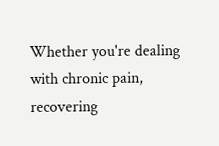Whether you're dealing with chronic pain, recovering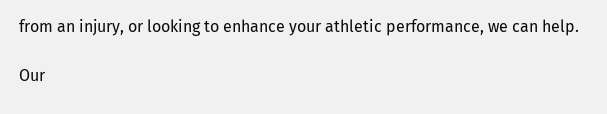from an injury, or looking to enhance your athletic performance, we can help.

Our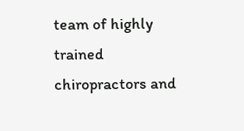team of highly trained chiropractors and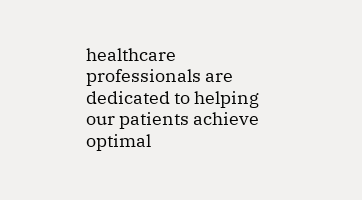healthcare professionals are dedicated to helping our patients achieve optimal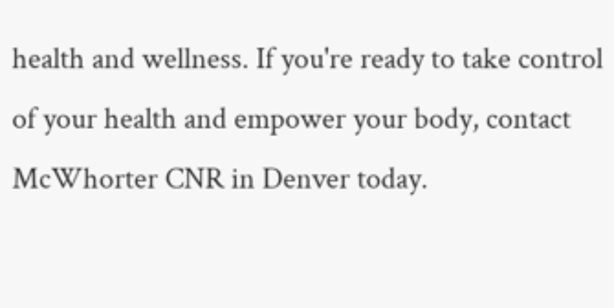health and wellness. If you're ready to take control of your health and empower your body, contact McWhorter CNR in Denver today.